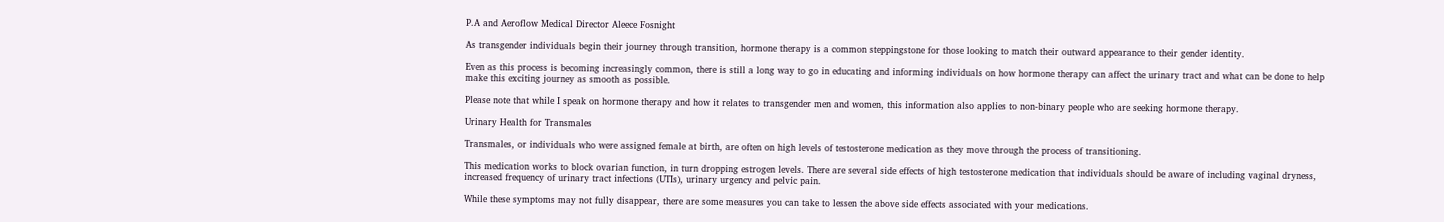P.A and Aeroflow Medical Director Aleece Fosnight

As transgender individuals begin their journey through transition, hormone therapy is a common steppingstone for those looking to match their outward appearance to their gender identity.

Even as this process is becoming increasingly common, there is still a long way to go in educating and informing individuals on how hormone therapy can affect the urinary tract and what can be done to help make this exciting journey as smooth as possible.

Please note that while I speak on hormone therapy and how it relates to transgender men and women, this information also applies to non-binary people who are seeking hormone therapy.

Urinary Health for Transmales

Transmales, or individuals who were assigned female at birth, are often on high levels of testosterone medication as they move through the process of transitioning.

This medication works to block ovarian function, in turn dropping estrogen levels. There are several side effects of high testosterone medication that individuals should be aware of including vaginal dryness, increased frequency of urinary tract infections (UTIs), urinary urgency and pelvic pain.

While these symptoms may not fully disappear, there are some measures you can take to lessen the above side effects associated with your medications.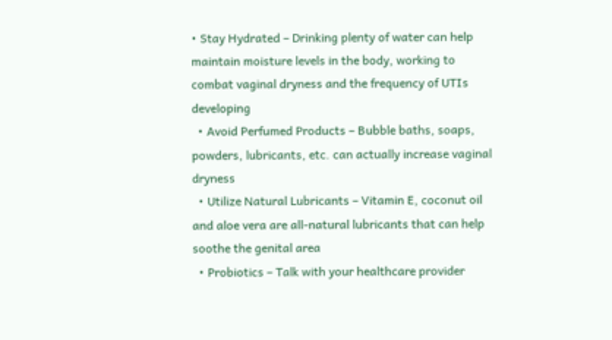• Stay Hydrated – Drinking plenty of water can help maintain moisture levels in the body, working to combat vaginal dryness and the frequency of UTIs developing
  • Avoid Perfumed Products – Bubble baths, soaps, powders, lubricants, etc. can actually increase vaginal dryness
  • Utilize Natural Lubricants – Vitamin E, coconut oil and aloe vera are all-natural lubricants that can help soothe the genital area
  • Probiotics – Talk with your healthcare provider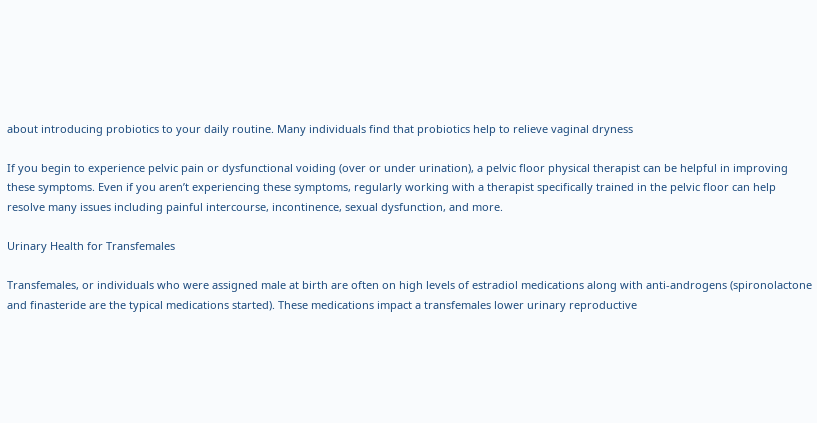about introducing probiotics to your daily routine. Many individuals find that probiotics help to relieve vaginal dryness

If you begin to experience pelvic pain or dysfunctional voiding (over or under urination), a pelvic floor physical therapist can be helpful in improving these symptoms. Even if you aren’t experiencing these symptoms, regularly working with a therapist specifically trained in the pelvic floor can help resolve many issues including painful intercourse, incontinence, sexual dysfunction, and more.

Urinary Health for Transfemales

Transfemales, or individuals who were assigned male at birth are often on high levels of estradiol medications along with anti-androgens (spironolactone and finasteride are the typical medications started). These medications impact a transfemales lower urinary reproductive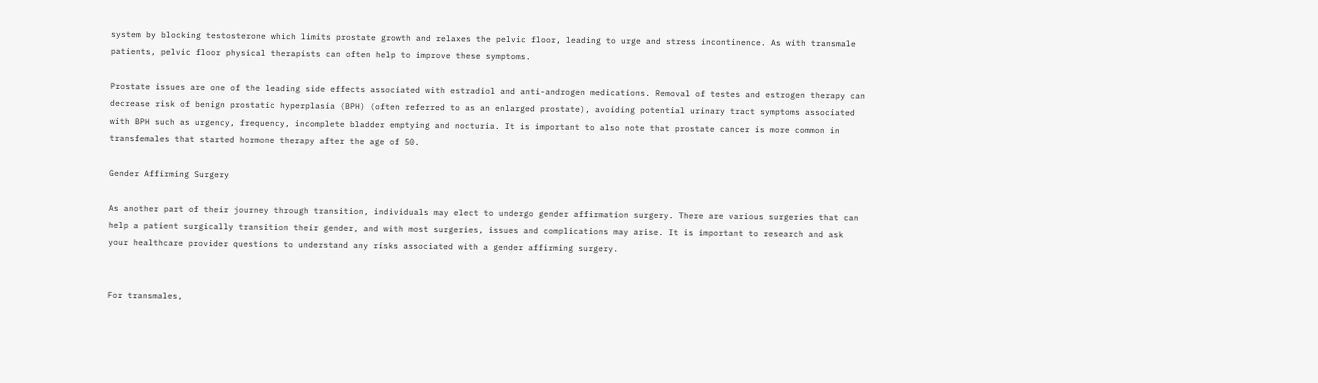system by blocking testosterone which limits prostate growth and relaxes the pelvic floor, leading to urge and stress incontinence. As with transmale patients, pelvic floor physical therapists can often help to improve these symptoms.

Prostate issues are one of the leading side effects associated with estradiol and anti-androgen medications. Removal of testes and estrogen therapy can decrease risk of benign prostatic hyperplasia (BPH) (often referred to as an enlarged prostate), avoiding potential urinary tract symptoms associated with BPH such as urgency, frequency, incomplete bladder emptying and nocturia. It is important to also note that prostate cancer is more common in transfemales that started hormone therapy after the age of 50.

Gender Affirming Surgery

As another part of their journey through transition, individuals may elect to undergo gender affirmation surgery. There are various surgeries that can help a patient surgically transition their gender, and with most surgeries, issues and complications may arise. It is important to research and ask your healthcare provider questions to understand any risks associated with a gender affirming surgery.


For transmales,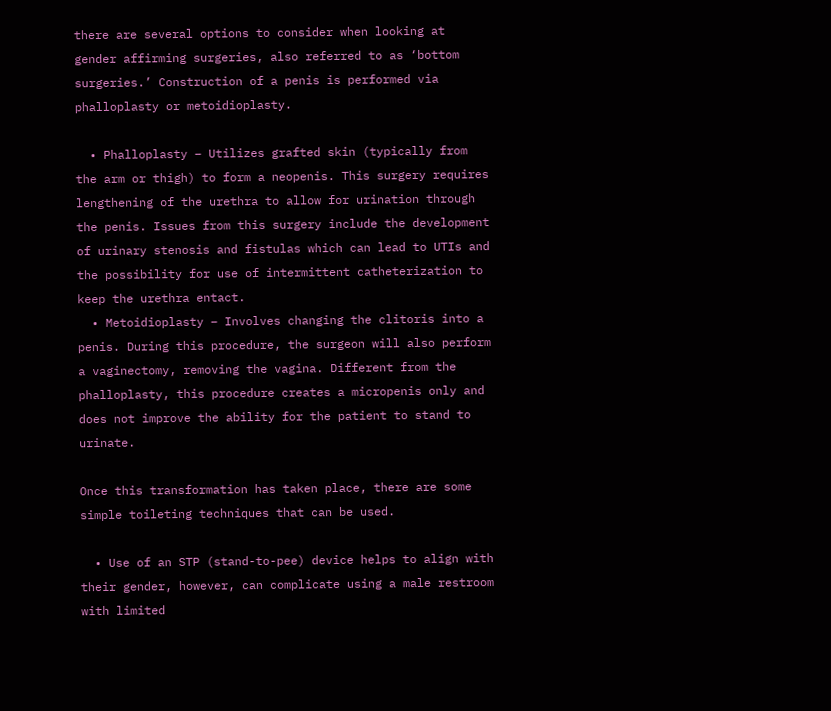there are several options to consider when looking at gender affirming surgeries, also referred to as ‘bottom surgeries.’ Construction of a penis is performed via phalloplasty or metoidioplasty.

  • Phalloplasty – Utilizes grafted skin (typically from the arm or thigh) to form a neopenis. This surgery requires lengthening of the urethra to allow for urination through the penis. Issues from this surgery include the development of urinary stenosis and fistulas which can lead to UTIs and the possibility for use of intermittent catheterization to keep the urethra entact.
  • Metoidioplasty – Involves changing the clitoris into a penis. During this procedure, the surgeon will also perform a vaginectomy, removing the vagina. Different from the phalloplasty, this procedure creates a micropenis only and does not improve the ability for the patient to stand to urinate.

Once this transformation has taken place, there are some simple toileting techniques that can be used.

  • Use of an STP (stand-to-pee) device helps to align with their gender, however, can complicate using a male restroom with limited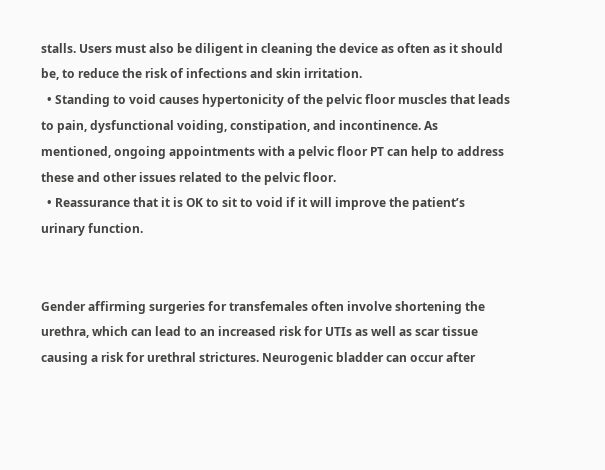stalls. Users must also be diligent in cleaning the device as often as it should be, to reduce the risk of infections and skin irritation.
  • Standing to void causes hypertonicity of the pelvic floor muscles that leads to pain, dysfunctional voiding, constipation, and incontinence. As mentioned, ongoing appointments with a pelvic floor PT can help to address these and other issues related to the pelvic floor.
  • Reassurance that it is OK to sit to void if it will improve the patient’s urinary function.


Gender affirming surgeries for transfemales often involve shortening the urethra, which can lead to an increased risk for UTIs as well as scar tissue causing a risk for urethral strictures. Neurogenic bladder can occur after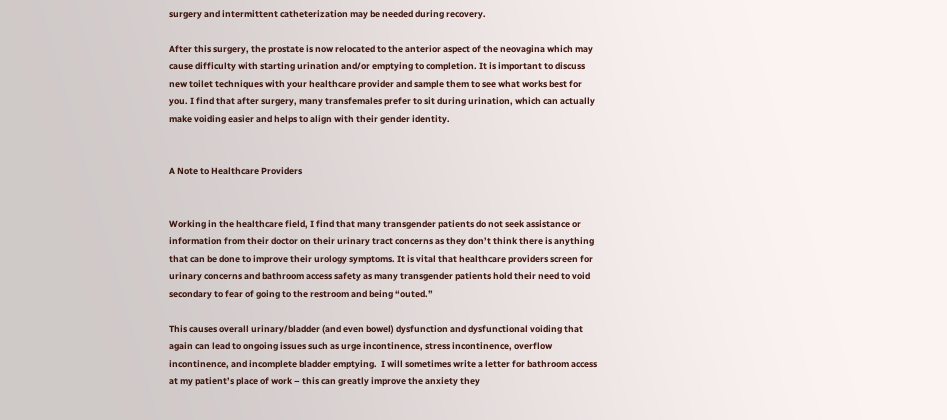surgery and intermittent catheterization may be needed during recovery.

After this surgery, the prostate is now relocated to the anterior aspect of the neovagina which may cause difficulty with starting urination and/or emptying to completion. It is important to discuss new toilet techniques with your healthcare provider and sample them to see what works best for you. I find that after surgery, many transfemales prefer to sit during urination, which can actually make voiding easier and helps to align with their gender identity.


A Note to Healthcare Providers


Working in the healthcare field, I find that many transgender patients do not seek assistance or information from their doctor on their urinary tract concerns as they don’t think there is anything that can be done to improve their urology symptoms. It is vital that healthcare providers screen for urinary concerns and bathroom access safety as many transgender patients hold their need to void secondary to fear of going to the restroom and being “outed.”

This causes overall urinary/bladder (and even bowel) dysfunction and dysfunctional voiding that again can lead to ongoing issues such as urge incontinence, stress incontinence, overflow incontinence, and incomplete bladder emptying.  I will sometimes write a letter for bathroom access at my patient’s place of work – this can greatly improve the anxiety they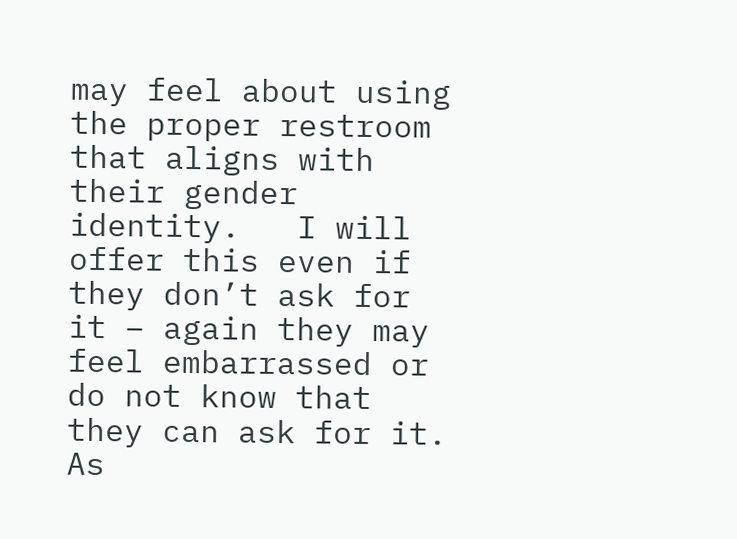may feel about using the proper restroom that aligns with their gender identity.   I will offer this even if they don’t ask for it – again they may feel embarrassed or do not know that they can ask for it. As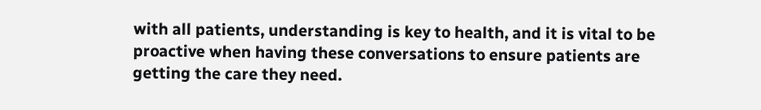with all patients, understanding is key to health, and it is vital to be proactive when having these conversations to ensure patients are getting the care they need.